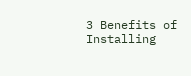3 Benefits of Installing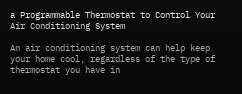a Programmable Thermostat to Control Your Air Conditioning System

An air conditioning system can help keep your home cool, regardless of the type of thermostat you have in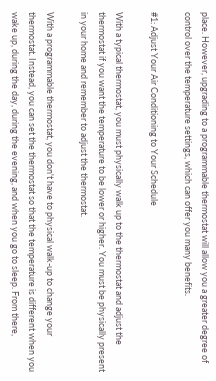place. However, upgrading to a programmable thermostat will allow you a greater degree of control over the temperature settings, which can offer you many benefits.

#1: Adjust Your Air Conditioning to Your Schedule

With a typical thermostat, you must physically walk up to the thermostat and adjust the thermostat if you want the temperature to be lower or higher. You must be physically present in your home and remember to adjust the thermostat.

With a programmable thermostat, you don't have to physical walk-up to change your thermostat. Instead, you can set the thermostat so that the temperature is different when you wake up, during the day, during the evening, and when you go to sleep. From there,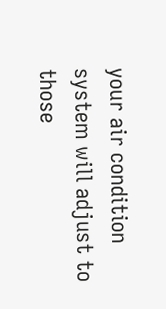your air condition system will adjust to those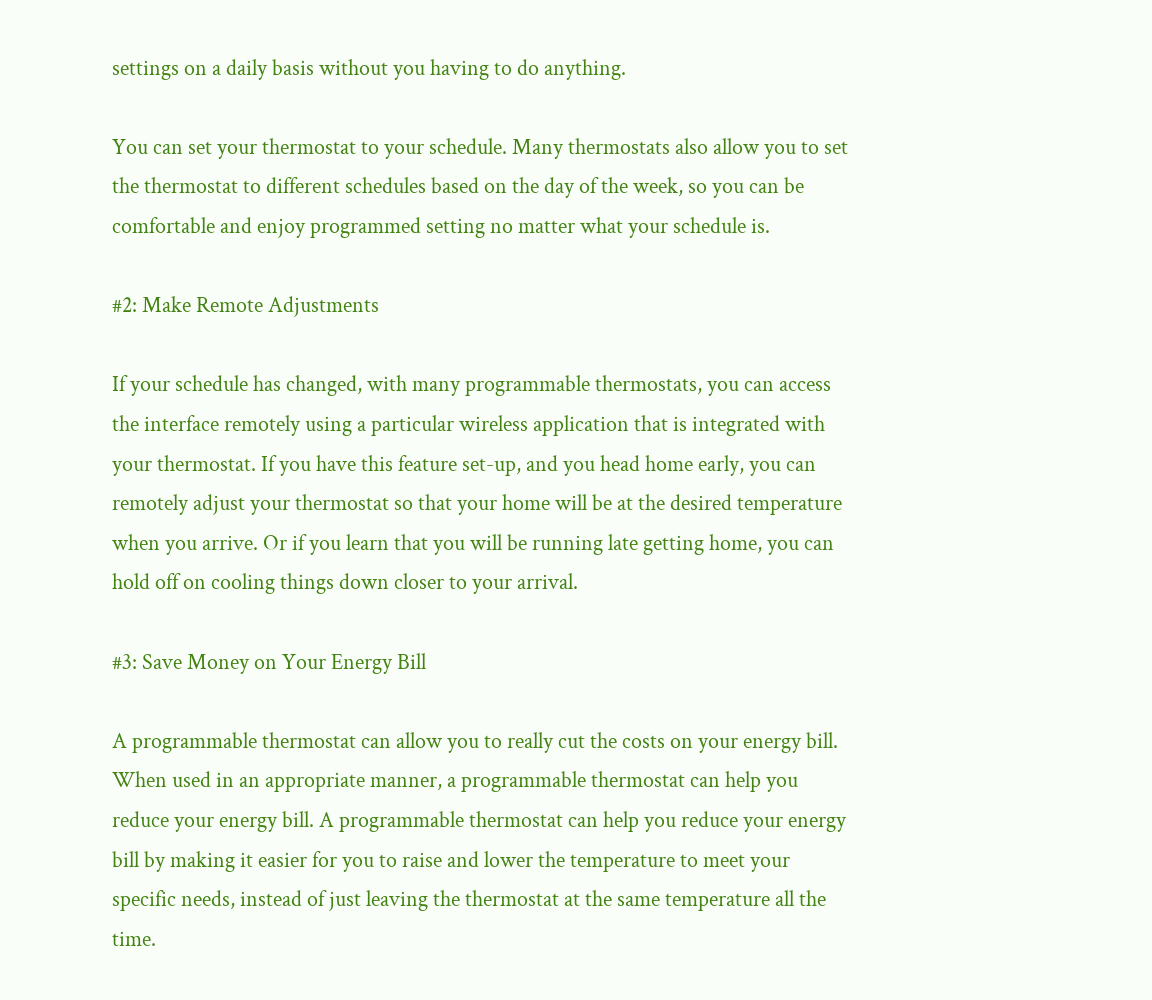settings on a daily basis without you having to do anything.

You can set your thermostat to your schedule. Many thermostats also allow you to set the thermostat to different schedules based on the day of the week, so you can be comfortable and enjoy programmed setting no matter what your schedule is.

#2: Make Remote Adjustments

If your schedule has changed, with many programmable thermostats, you can access the interface remotely using a particular wireless application that is integrated with your thermostat. If you have this feature set-up, and you head home early, you can remotely adjust your thermostat so that your home will be at the desired temperature when you arrive. Or if you learn that you will be running late getting home, you can hold off on cooling things down closer to your arrival.

#3: Save Money on Your Energy Bill

A programmable thermostat can allow you to really cut the costs on your energy bill. When used in an appropriate manner, a programmable thermostat can help you reduce your energy bill. A programmable thermostat can help you reduce your energy bill by making it easier for you to raise and lower the temperature to meet your specific needs, instead of just leaving the thermostat at the same temperature all the time.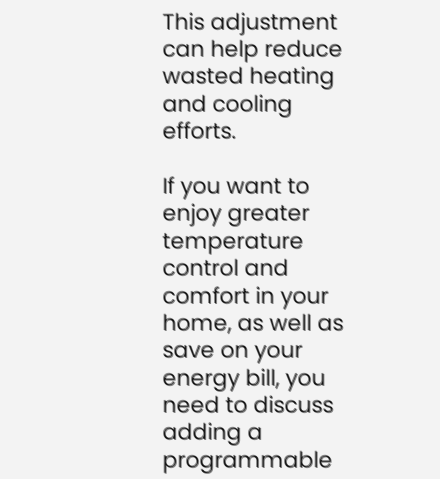This adjustment can help reduce wasted heating and cooling efforts.

If you want to enjoy greater temperature control and comfort in your home, as well as save on your energy bill, you need to discuss adding a programmable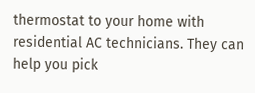thermostat to your home with residential AC technicians. They can help you pick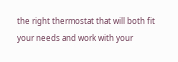the right thermostat that will both fit your needs and work with your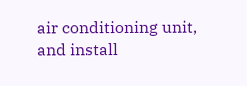air conditioning unit, and install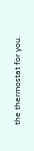the thermostat for you.